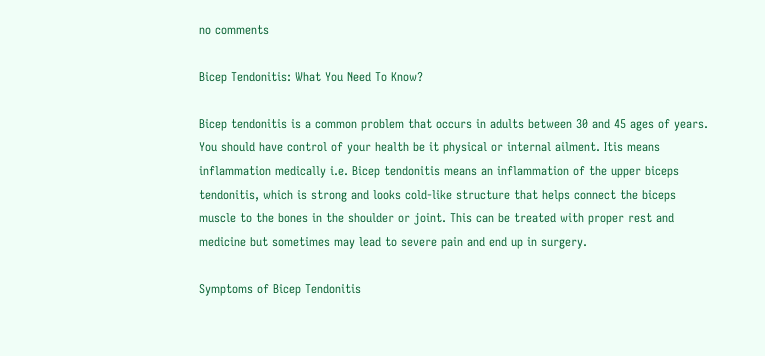no comments

Bicep Tendonitis: What You Need To Know?

Bicep tendonitis is a common problem that occurs in adults between 30 and 45 ages of years. You should have control of your health be it physical or internal ailment. Itis means inflammation medically i.e. Bicep tendonitis means an inflammation of the upper biceps tendonitis, which is strong and looks cold-like structure that helps connect the biceps muscle to the bones in the shoulder or joint. This can be treated with proper rest and medicine but sometimes may lead to severe pain and end up in surgery.

Symptoms of Bicep Tendonitis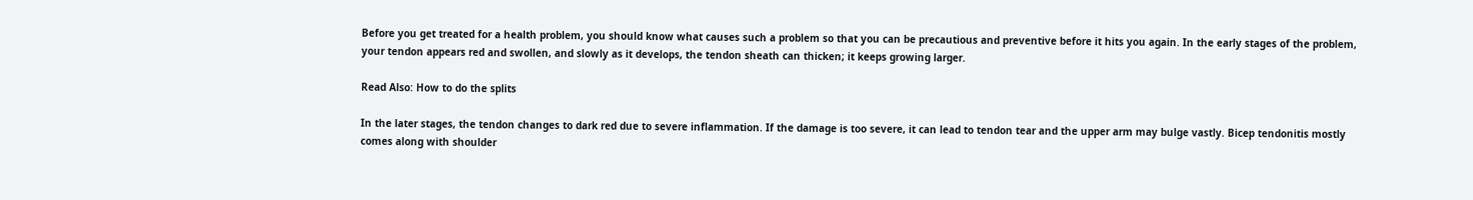Before you get treated for a health problem, you should know what causes such a problem so that you can be precautious and preventive before it hits you again. In the early stages of the problem, your tendon appears red and swollen, and slowly as it develops, the tendon sheath can thicken; it keeps growing larger.

Read Also: How to do the splits

In the later stages, the tendon changes to dark red due to severe inflammation. If the damage is too severe, it can lead to tendon tear and the upper arm may bulge vastly. Bicep tendonitis mostly comes along with shoulder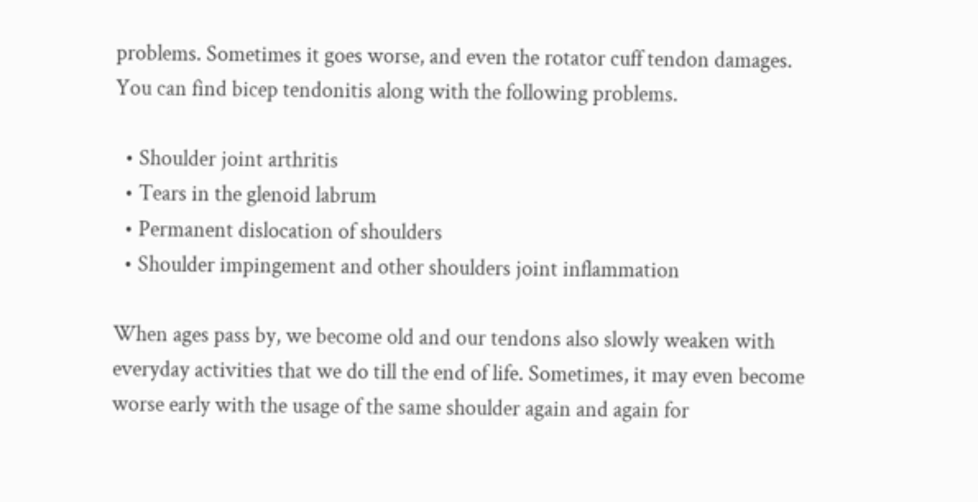problems. Sometimes it goes worse, and even the rotator cuff tendon damages. You can find bicep tendonitis along with the following problems.

  • Shoulder joint arthritis
  • Tears in the glenoid labrum
  • Permanent dislocation of shoulders
  • Shoulder impingement and other shoulders joint inflammation

When ages pass by, we become old and our tendons also slowly weaken with everyday activities that we do till the end of life. Sometimes, it may even become worse early with the usage of the same shoulder again and again for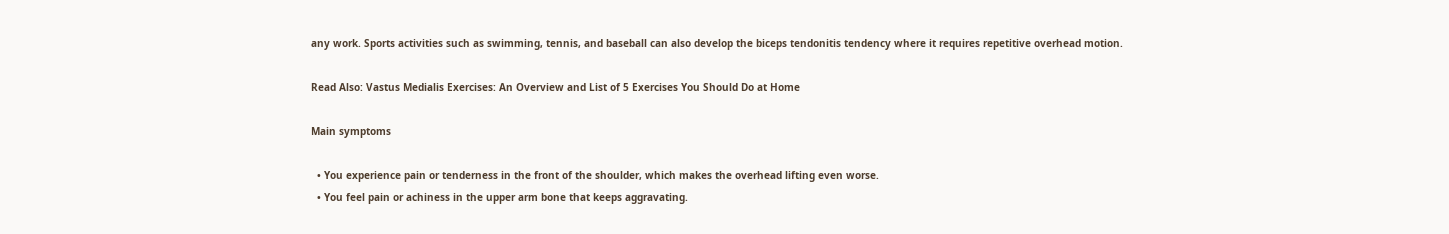any work. Sports activities such as swimming, tennis, and baseball can also develop the biceps tendonitis tendency where it requires repetitive overhead motion.

Read Also: Vastus Medialis Exercises: An Overview and List of 5 Exercises You Should Do at Home

Main symptoms

  • You experience pain or tenderness in the front of the shoulder, which makes the overhead lifting even worse.
  • You feel pain or achiness in the upper arm bone that keeps aggravating.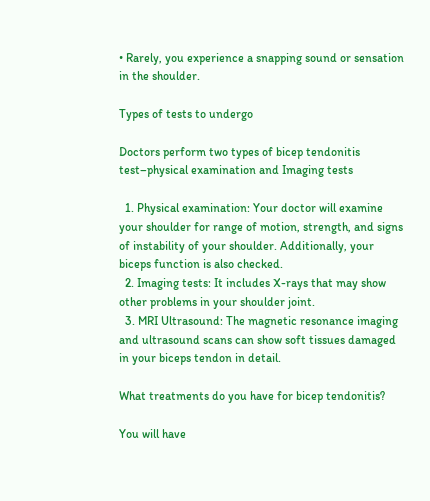• Rarely, you experience a snapping sound or sensation in the shoulder.

Types of tests to undergo

Doctors perform two types of bicep tendonitis test–physical examination and Imaging tests

  1. Physical examination: Your doctor will examine your shoulder for range of motion, strength, and signs of instability of your shoulder. Additionally, your biceps function is also checked.
  2. Imaging tests: It includes X-rays that may show other problems in your shoulder joint.
  3. MRI Ultrasound: The magnetic resonance imaging and ultrasound scans can show soft tissues damaged in your biceps tendon in detail.

What treatments do you have for bicep tendonitis?

You will have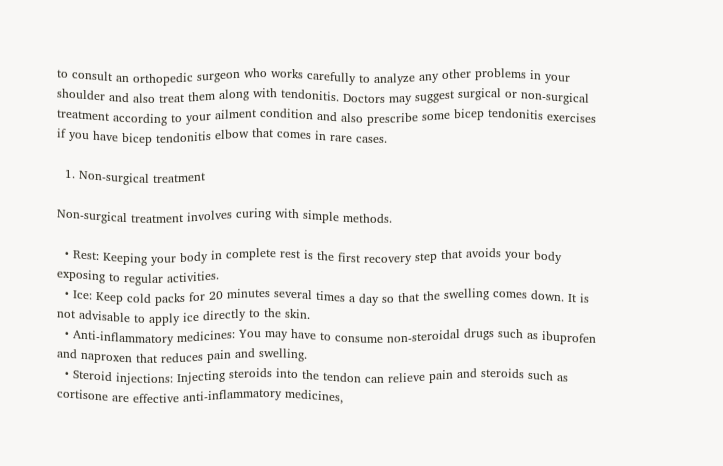to consult an orthopedic surgeon who works carefully to analyze any other problems in your shoulder and also treat them along with tendonitis. Doctors may suggest surgical or non-surgical treatment according to your ailment condition and also prescribe some bicep tendonitis exercises if you have bicep tendonitis elbow that comes in rare cases.

  1. Non-surgical treatment

Non-surgical treatment involves curing with simple methods.

  • Rest: Keeping your body in complete rest is the first recovery step that avoids your body exposing to regular activities.
  • Ice: Keep cold packs for 20 minutes several times a day so that the swelling comes down. It is not advisable to apply ice directly to the skin.
  • Anti-inflammatory medicines: You may have to consume non-steroidal drugs such as ibuprofen and naproxen that reduces pain and swelling.
  • Steroid injections: Injecting steroids into the tendon can relieve pain and steroids such as cortisone are effective anti-inflammatory medicines,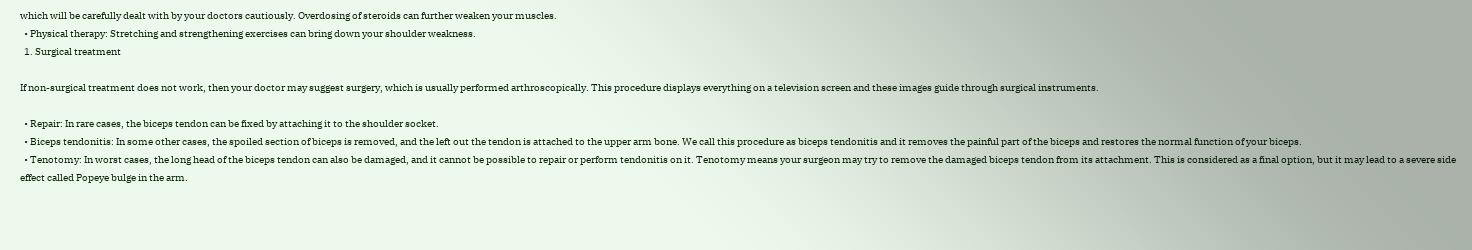which will be carefully dealt with by your doctors cautiously. Overdosing of steroids can further weaken your muscles.
  • Physical therapy: Stretching and strengthening exercises can bring down your shoulder weakness.
  1. Surgical treatment

If non-surgical treatment does not work, then your doctor may suggest surgery, which is usually performed arthroscopically. This procedure displays everything on a television screen and these images guide through surgical instruments.

  • Repair: In rare cases, the biceps tendon can be fixed by attaching it to the shoulder socket.
  • Biceps tendonitis: In some other cases, the spoiled section of biceps is removed, and the left out the tendon is attached to the upper arm bone. We call this procedure as biceps tendonitis and it removes the painful part of the biceps and restores the normal function of your biceps.
  • Tenotomy: In worst cases, the long head of the biceps tendon can also be damaged, and it cannot be possible to repair or perform tendonitis on it. Tenotomy means your surgeon may try to remove the damaged biceps tendon from its attachment. This is considered as a final option, but it may lead to a severe side effect called Popeye bulge in the arm.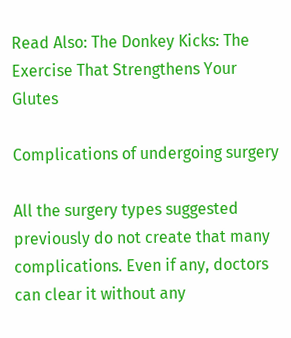Read Also: The Donkey Kicks: The Exercise That Strengthens Your Glutes

Complications of undergoing surgery

All the surgery types suggested previously do not create that many complications. Even if any, doctors can clear it without any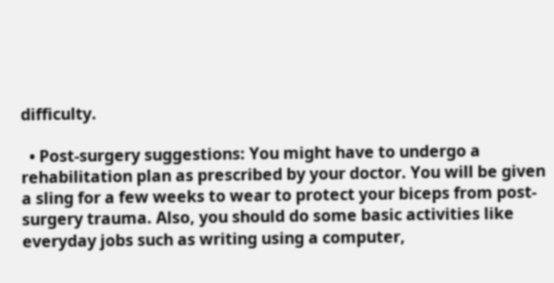difficulty.

  • Post-surgery suggestions: You might have to undergo a rehabilitation plan as prescribed by your doctor. You will be given a sling for a few weeks to wear to protect your biceps from post-surgery trauma. Also, you should do some basic activities like everyday jobs such as writing using a computer,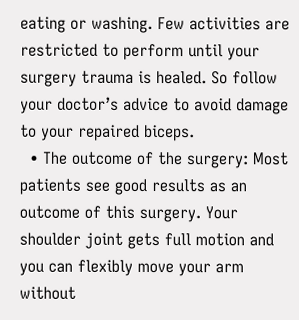eating or washing. Few activities are restricted to perform until your surgery trauma is healed. So follow your doctor’s advice to avoid damage to your repaired biceps.
  • The outcome of the surgery: Most patients see good results as an outcome of this surgery. Your shoulder joint gets full motion and you can flexibly move your arm without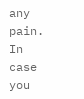any pain. In case you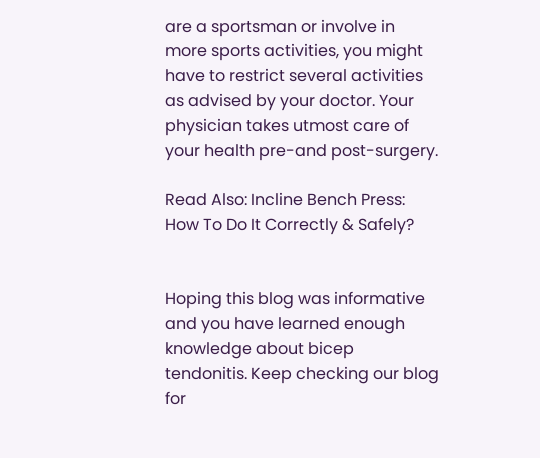are a sportsman or involve in more sports activities, you might have to restrict several activities as advised by your doctor. Your physician takes utmost care of your health pre-and post-surgery.

Read Also: Incline Bench Press: How To Do It Correctly & Safely?


Hoping this blog was informative and you have learned enough knowledge about bicep tendonitis. Keep checking our blog for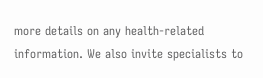more details on any health-related information. We also invite specialists to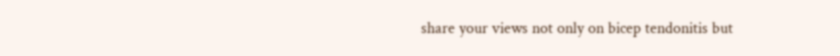share your views not only on bicep tendonitis but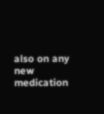also on any new medication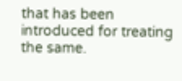that has been introduced for treating the same.